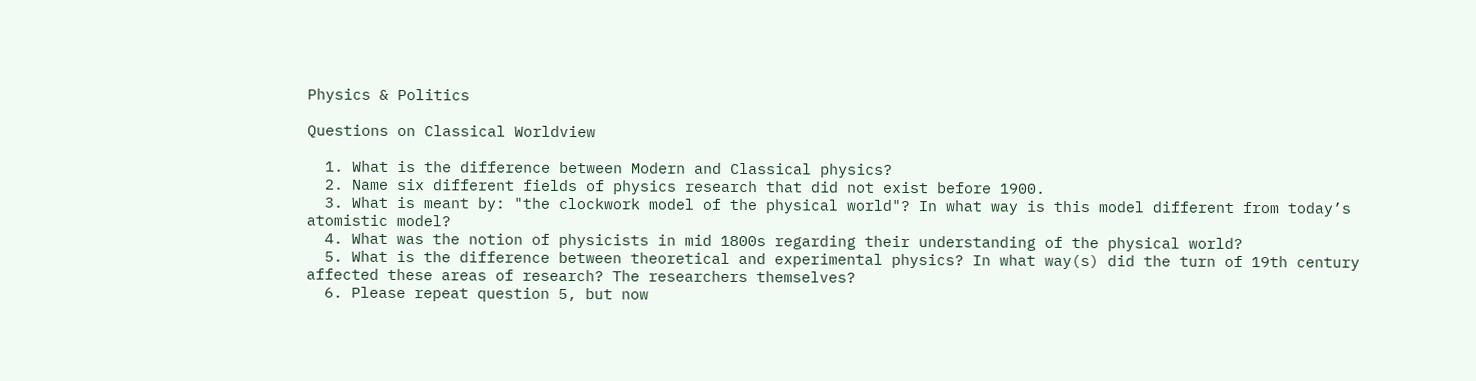Physics & Politics

Questions on Classical Worldview

  1. What is the difference between Modern and Classical physics?
  2. Name six different fields of physics research that did not exist before 1900.
  3. What is meant by: "the clockwork model of the physical world"? In what way is this model different from today’s atomistic model?
  4. What was the notion of physicists in mid 1800s regarding their understanding of the physical world?
  5. What is the difference between theoretical and experimental physics? In what way(s) did the turn of 19th century affected these areas of research? The researchers themselves?
  6. Please repeat question 5, but now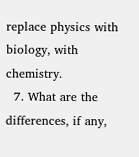replace physics with biology, with chemistry.
  7. What are the differences, if any,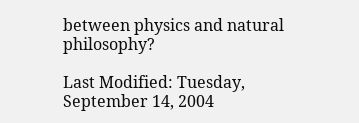between physics and natural philosophy?

Last Modified: Tuesday, September 14, 2004